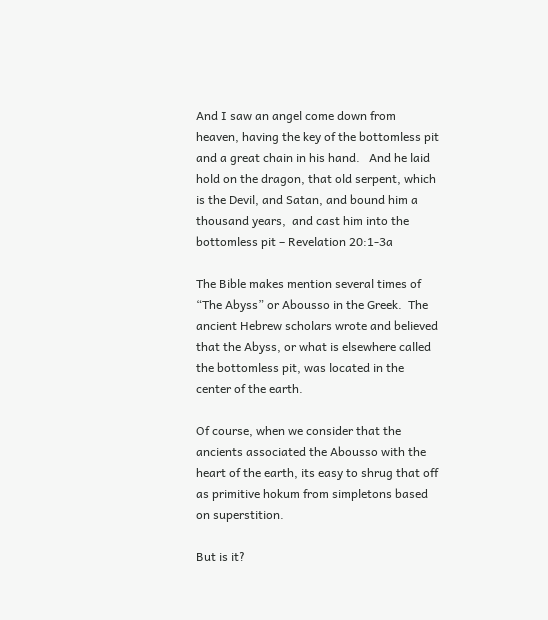And I saw an angel come down from heaven, having the key of the bottomless pit and a great chain in his hand.   And he laid hold on the dragon, that old serpent, which is the Devil, and Satan, and bound him a thousand years,  and cast him into the bottomless pit – Revelation 20:1-3a

The Bible makes mention several times of “The Abyss” or Abousso in the Greek.  The ancient Hebrew scholars wrote and believed that the Abyss, or what is elsewhere called the bottomless pit, was located in the center of the earth.

Of course, when we consider that the ancients associated the Abousso with the heart of the earth, its easy to shrug that off as primitive hokum from simpletons based on superstition.

But is it?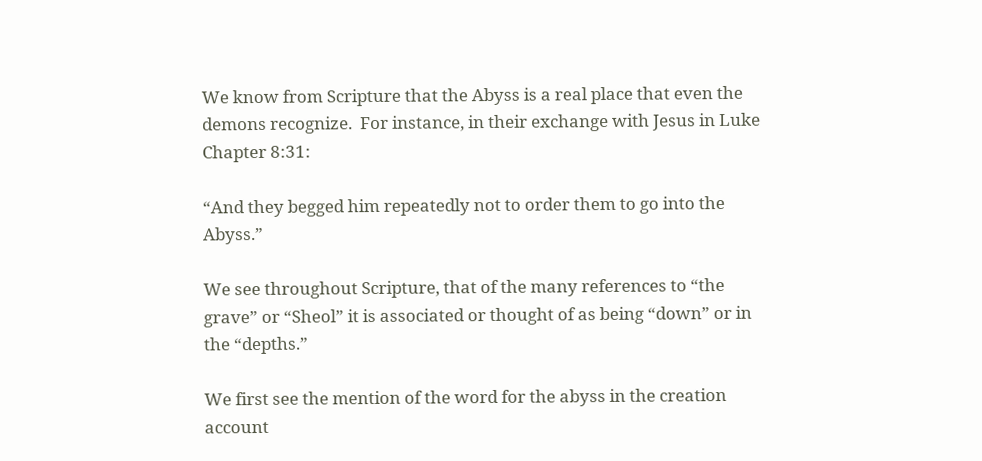We know from Scripture that the Abyss is a real place that even the demons recognize.  For instance, in their exchange with Jesus in Luke Chapter 8:31:

“And they begged him repeatedly not to order them to go into the Abyss.”

We see throughout Scripture, that of the many references to “the grave” or “Sheol” it is associated or thought of as being “down” or in the “depths.”

We first see the mention of the word for the abyss in the creation account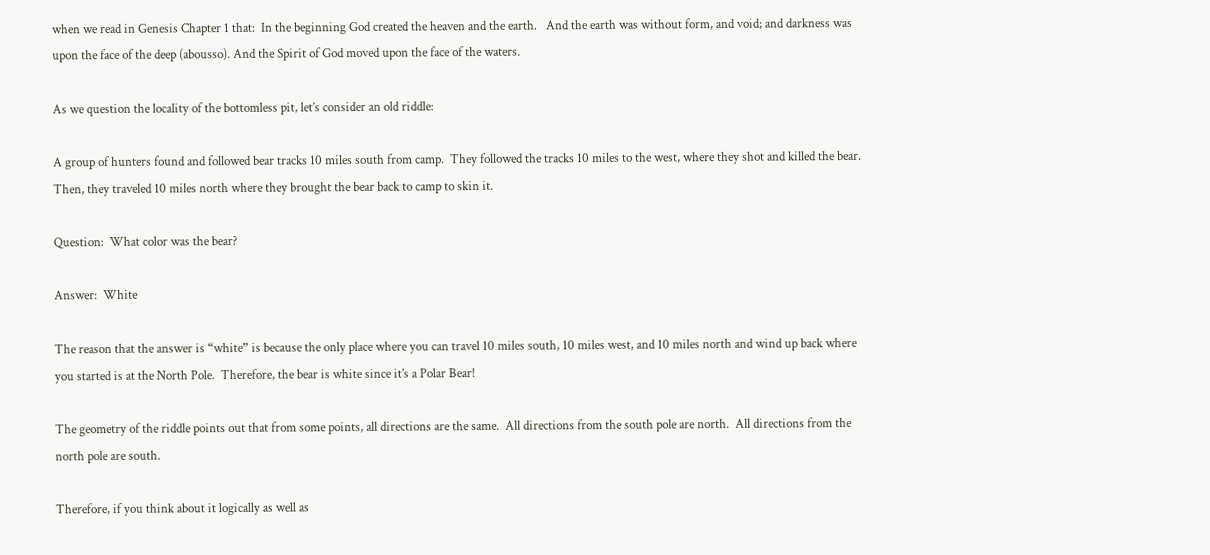when we read in Genesis Chapter 1 that:  In the beginning God created the heaven and the earth.   And the earth was without form, and void; and darkness was upon the face of the deep (abousso). And the Spirit of God moved upon the face of the waters.

As we question the locality of the bottomless pit, let’s consider an old riddle:

A group of hunters found and followed bear tracks 10 miles south from camp.  They followed the tracks 10 miles to the west, where they shot and killed the bear.  Then, they traveled 10 miles north where they brought the bear back to camp to skin it.

Question:  What color was the bear?

Answer:  White

The reason that the answer is “white” is because the only place where you can travel 10 miles south, 10 miles west, and 10 miles north and wind up back where you started is at the North Pole.  Therefore, the bear is white since it’s a Polar Bear!

The geometry of the riddle points out that from some points, all directions are the same.  All directions from the south pole are north.  All directions from the north pole are south.

Therefore, if you think about it logically as well as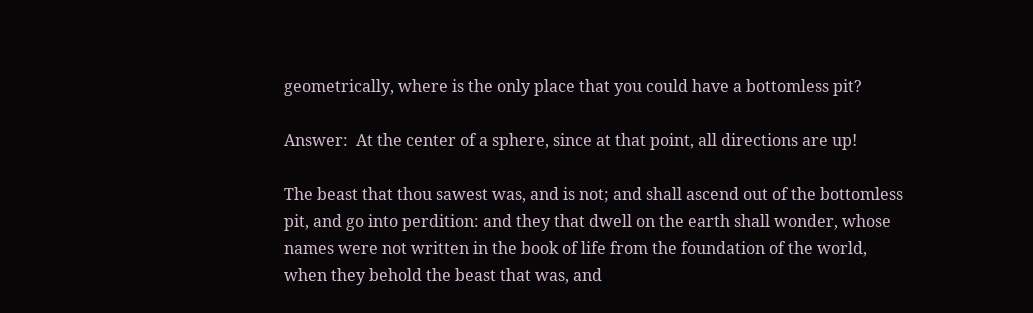geometrically, where is the only place that you could have a bottomless pit?

Answer:  At the center of a sphere, since at that point, all directions are up!

The beast that thou sawest was, and is not; and shall ascend out of the bottomless pit, and go into perdition: and they that dwell on the earth shall wonder, whose names were not written in the book of life from the foundation of the world, when they behold the beast that was, and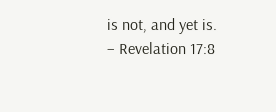is not, and yet is. – Revelation 17:8